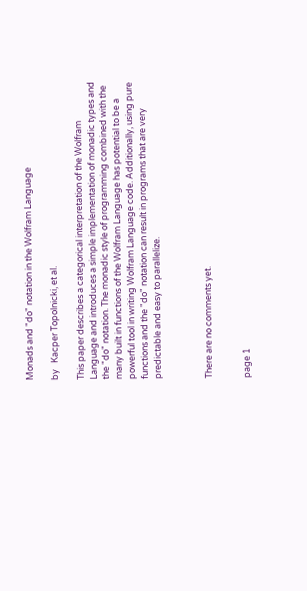Monads and "do" notation in the Wolfram Language

by   Kacper Topolnicki, et al.

This paper describes a categorical interpretation of the Wolfram Language and introduces a simple implementation of monadic types and the "do" notation. The monadic style of programming combined with the many built in functions of the Wolfram Language has potential to be a powerful tool in writing Wolfram Language code. Additionally, using pure functions and the "do" notation can result in programs that are very predictable and easy to parallelize.



There are no comments yet.


page 1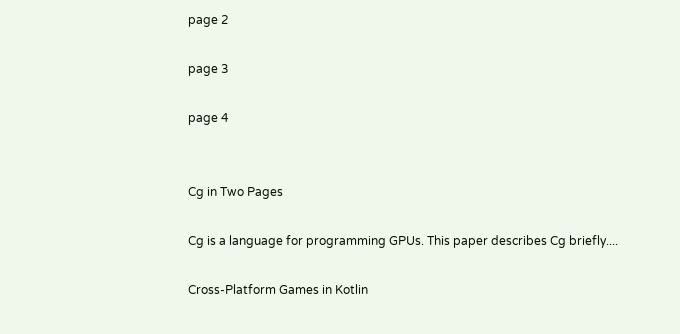page 2

page 3

page 4


Cg in Two Pages

Cg is a language for programming GPUs. This paper describes Cg briefly....

Cross-Platform Games in Kotlin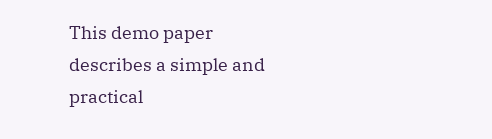This demo paper describes a simple and practical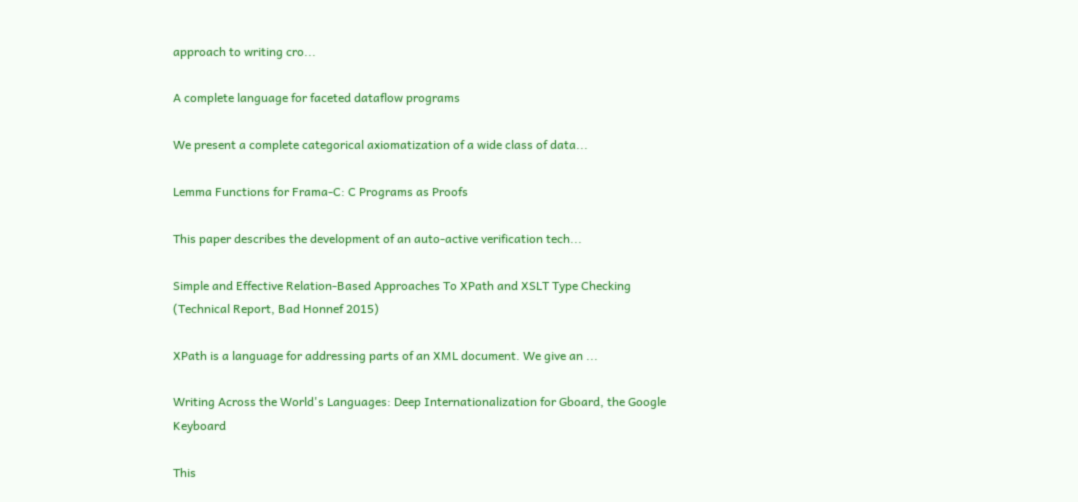approach to writing cro...

A complete language for faceted dataflow programs

We present a complete categorical axiomatization of a wide class of data...

Lemma Functions for Frama-C: C Programs as Proofs

This paper describes the development of an auto-active verification tech...

Simple and Effective Relation-Based Approaches To XPath and XSLT Type Checking (Technical Report, Bad Honnef 2015)

XPath is a language for addressing parts of an XML document. We give an ...

Writing Across the World's Languages: Deep Internationalization for Gboard, the Google Keyboard

This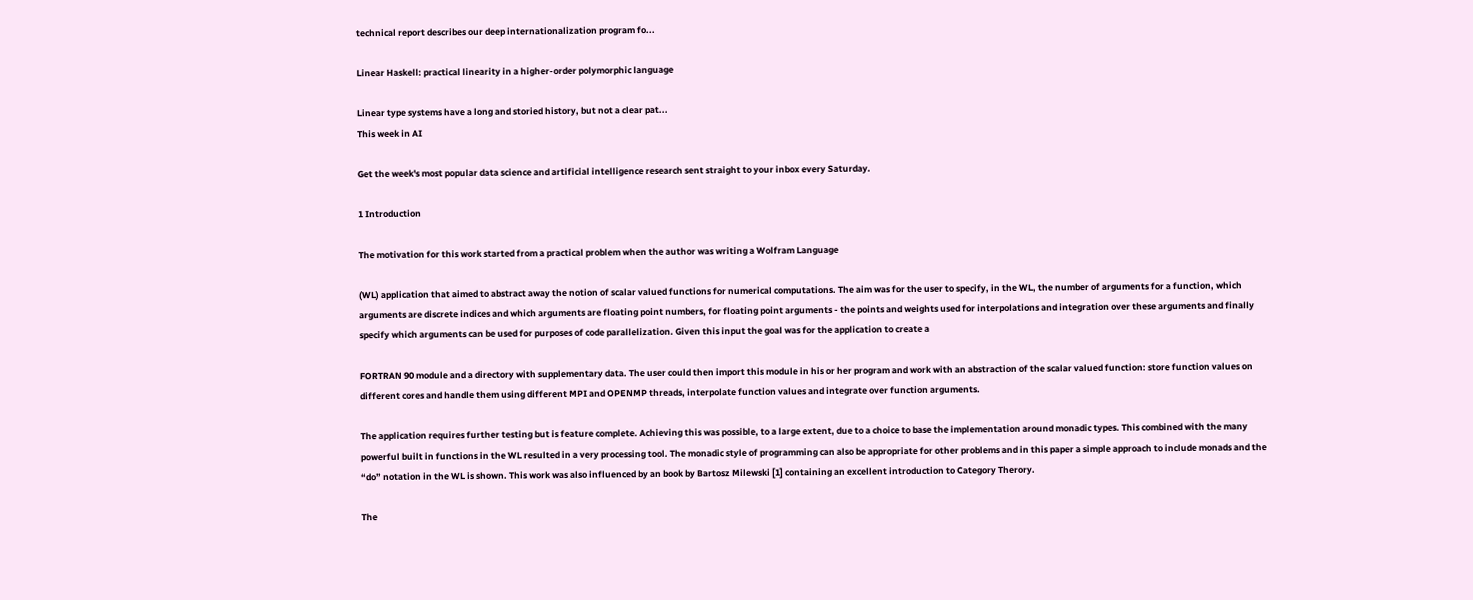technical report describes our deep internationalization program fo...

Linear Haskell: practical linearity in a higher-order polymorphic language

Linear type systems have a long and storied history, but not a clear pat...
This week in AI

Get the week's most popular data science and artificial intelligence research sent straight to your inbox every Saturday.

1 Introduction

The motivation for this work started from a practical problem when the author was writing a Wolfram Language

(WL) application that aimed to abstract away the notion of scalar valued functions for numerical computations. The aim was for the user to specify, in the WL, the number of arguments for a function, which arguments are discrete indices and which arguments are floating point numbers, for floating point arguments - the points and weights used for interpolations and integration over these arguments and finally specify which arguments can be used for purposes of code parallelization. Given this input the goal was for the application to create a

FORTRAN 90 module and a directory with supplementary data. The user could then import this module in his or her program and work with an abstraction of the scalar valued function: store function values on different cores and handle them using different MPI and OPENMP threads, interpolate function values and integrate over function arguments.

The application requires further testing but is feature complete. Achieving this was possible, to a large extent, due to a choice to base the implementation around monadic types. This combined with the many powerful built in functions in the WL resulted in a very processing tool. The monadic style of programming can also be appropriate for other problems and in this paper a simple approach to include monads and the “do” notation in the WL is shown. This work was also influenced by an book by Bartosz Milewski [1] containing an excellent introduction to Category Therory.

The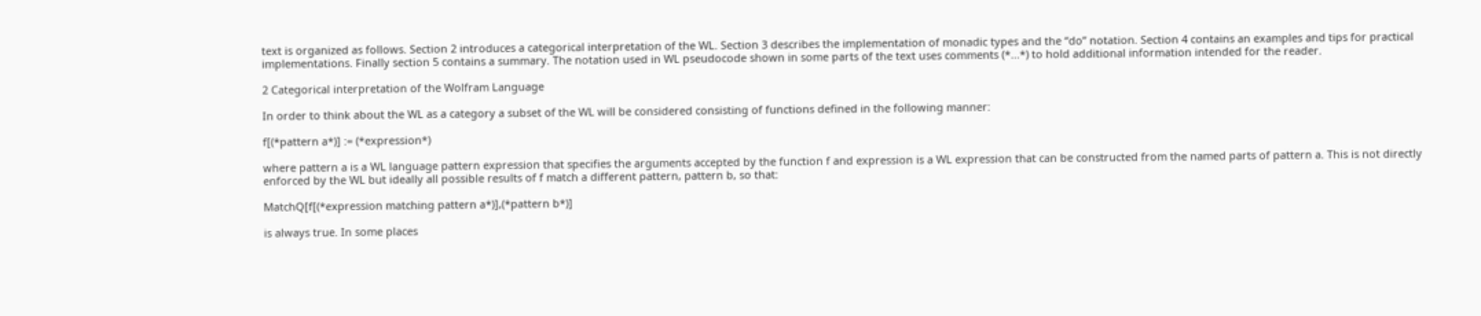text is organized as follows. Section 2 introduces a categorical interpretation of the WL. Section 3 describes the implementation of monadic types and the “do” notation. Section 4 contains an examples and tips for practical implementations. Finally section 5 contains a summary. The notation used in WL pseudocode shown in some parts of the text uses comments (*...*) to hold additional information intended for the reader.

2 Categorical interpretation of the Wolfram Language

In order to think about the WL as a category a subset of the WL will be considered consisting of functions defined in the following manner:

f[(*pattern a*)] := (*expression*)

where pattern a is a WL language pattern expression that specifies the arguments accepted by the function f and expression is a WL expression that can be constructed from the named parts of pattern a. This is not directly enforced by the WL but ideally all possible results of f match a different pattern, pattern b, so that:

MatchQ[f[(*expression matching pattern a*)],(*pattern b*)]

is always true. In some places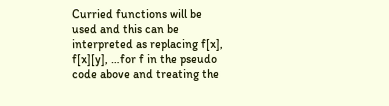Curried functions will be used and this can be interpreted as replacing f[x], f[x][y], …for f in the pseudo code above and treating the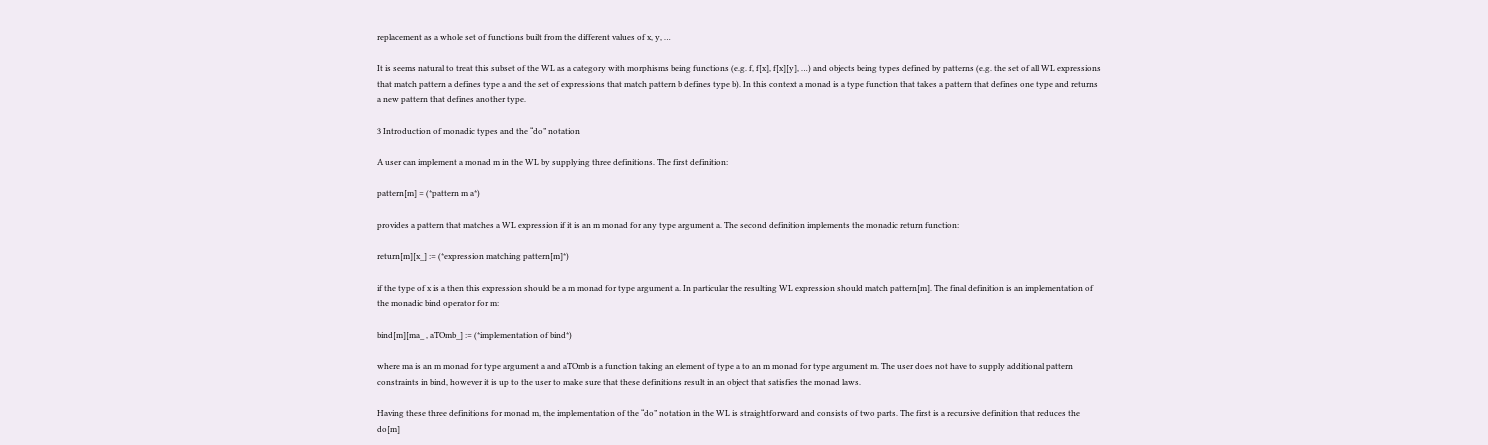replacement as a whole set of functions built from the different values of x, y, …

It is seems natural to treat this subset of the WL as a category with morphisms being functions (e.g. f, f[x], f[x][y], …) and objects being types defined by patterns (e.g. the set of all WL expressions that match pattern a defines type a and the set of expressions that match pattern b defines type b). In this context a monad is a type function that takes a pattern that defines one type and returns a new pattern that defines another type.

3 Introduction of monadic types and the “do” notation

A user can implement a monad m in the WL by supplying three definitions. The first definition:

pattern[m] = (*pattern m a*)

provides a pattern that matches a WL expression if it is an m monad for any type argument a. The second definition implements the monadic return function:

return[m][x_] := (*expression matching pattern[m]*)

if the type of x is a then this expression should be a m monad for type argument a. In particular the resulting WL expression should match pattern[m]. The final definition is an implementation of the monadic bind operator for m:

bind[m][ma_ , aTOmb_] := (*implementation of bind*)

where ma is an m monad for type argument a and aTOmb is a function taking an element of type a to an m monad for type argument m. The user does not have to supply additional pattern constraints in bind, however it is up to the user to make sure that these definitions result in an object that satisfies the monad laws.

Having these three definitions for monad m, the implementation of the “do” notation in the WL is straightforward and consists of two parts. The first is a recursive definition that reduces the do[m]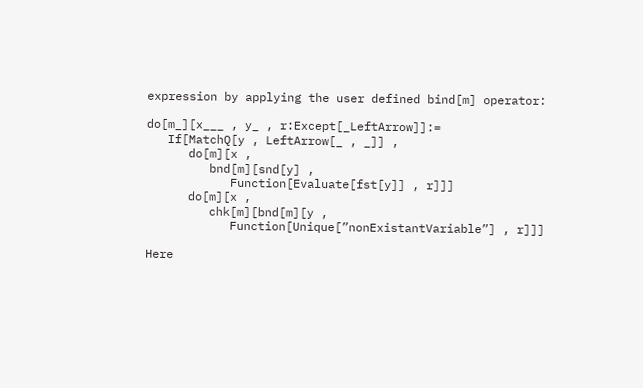expression by applying the user defined bind[m] operator:

do[m_][x___ , y_ , r:Except[_LeftArrow]]:=
   If[MatchQ[y , LeftArrow[_ , _]] ,
      do[m][x ,
         bnd[m][snd[y] ,
            Function[Evaluate[fst[y]] , r]]]
      do[m][x ,
         chk[m][bnd[m][y ,
            Function[Unique[”nonExistantVariable”] , r]]]

Here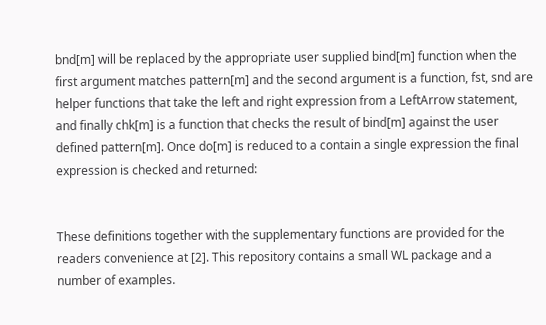bnd[m] will be replaced by the appropriate user supplied bind[m] function when the first argument matches pattern[m] and the second argument is a function, fst, snd are helper functions that take the left and right expression from a LeftArrow statement, and finally chk[m] is a function that checks the result of bind[m] against the user defined pattern[m]. Once do[m] is reduced to a contain a single expression the final expression is checked and returned:


These definitions together with the supplementary functions are provided for the readers convenience at [2]. This repository contains a small WL package and a number of examples.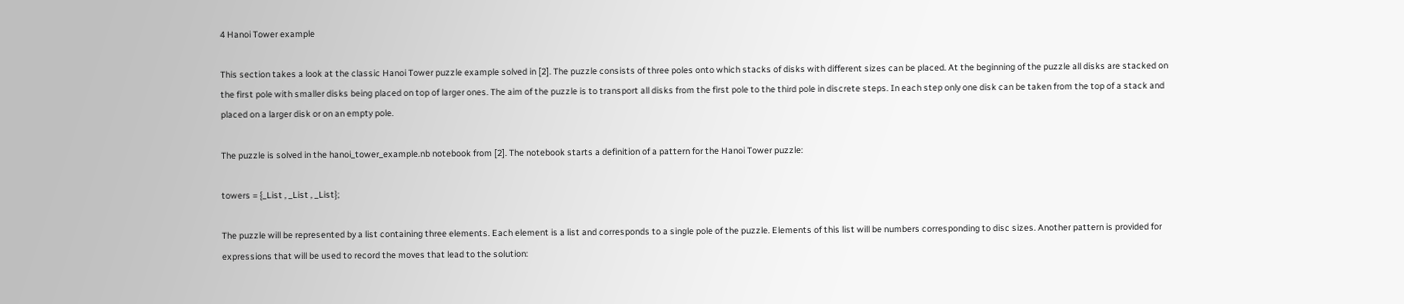4 Hanoi Tower example

This section takes a look at the classic Hanoi Tower puzzle example solved in [2]. The puzzle consists of three poles onto which stacks of disks with different sizes can be placed. At the beginning of the puzzle all disks are stacked on the first pole with smaller disks being placed on top of larger ones. The aim of the puzzle is to transport all disks from the first pole to the third pole in discrete steps. In each step only one disk can be taken from the top of a stack and placed on a larger disk or on an empty pole.

The puzzle is solved in the hanoi_tower_example.nb notebook from [2]. The notebook starts a definition of a pattern for the Hanoi Tower puzzle:

towers = {_List , _List , _List};

The puzzle will be represented by a list containing three elements. Each element is a list and corresponds to a single pole of the puzzle. Elements of this list will be numbers corresponding to disc sizes. Another pattern is provided for expressions that will be used to record the moves that lead to the solution: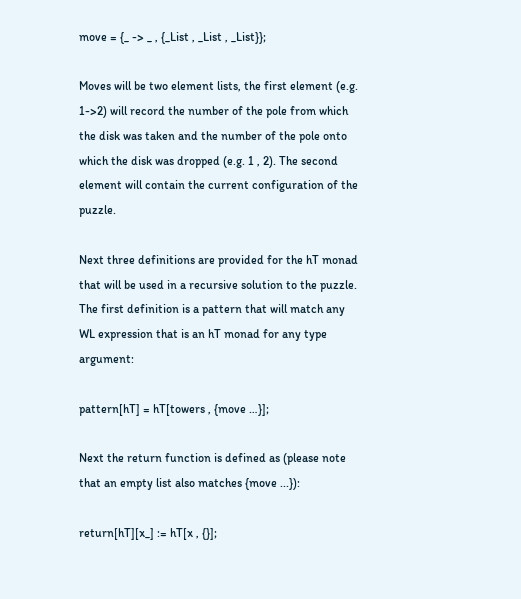move = {_ -> _ , {_List , _List , _List}};

Moves will be two element lists, the first element (e.g. 1->2) will record the number of the pole from which the disk was taken and the number of the pole onto which the disk was dropped (e.g. 1 , 2). The second element will contain the current configuration of the puzzle.

Next three definitions are provided for the hT monad that will be used in a recursive solution to the puzzle. The first definition is a pattern that will match any WL expression that is an hT monad for any type argument:

pattern[hT] = hT[towers , {move …}];

Next the return function is defined as (please note that an empty list also matches {move ...}):

return[hT][x_] := hT[x , {}];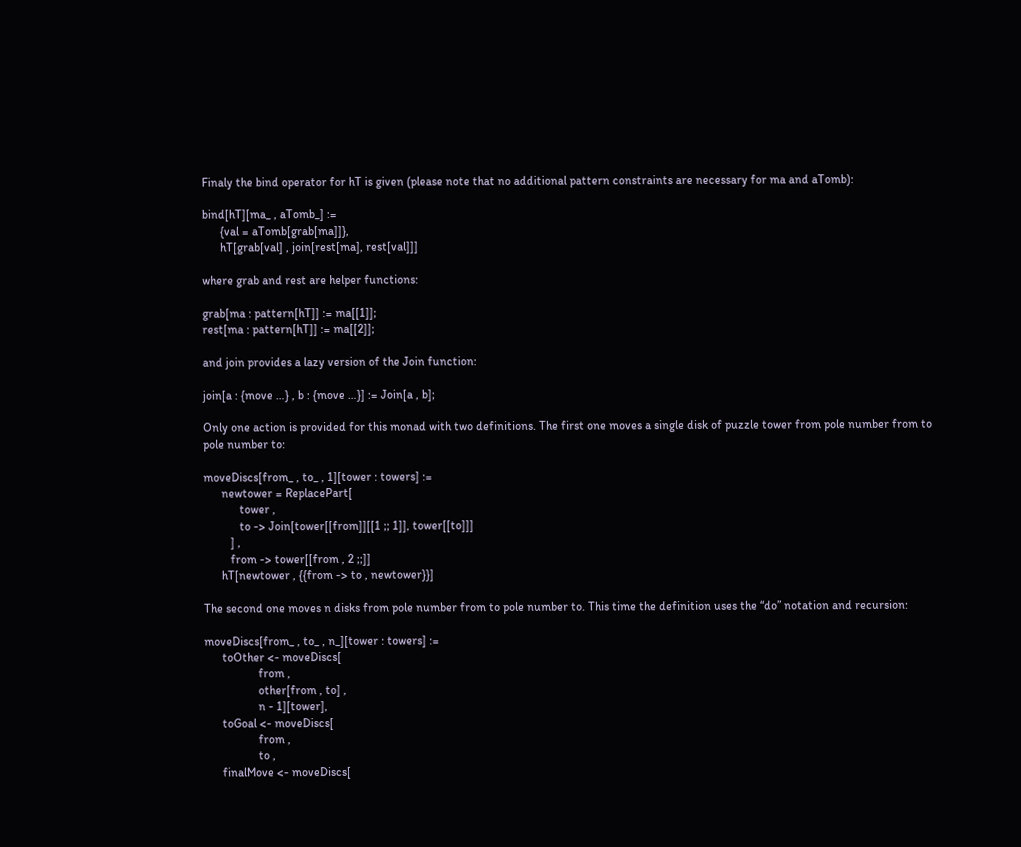Finaly the bind operator for hT is given (please note that no additional pattern constraints are necessary for ma and aTomb):

bind[hT][ma_ , aTomb_] :=
      {val = aTomb[grab[ma]]},
      hT[grab[val] , join[rest[ma], rest[val]]]

where grab and rest are helper functions:

grab[ma : pattern[hT]] := ma[[1]];
rest[ma : pattern[hT]] := ma[[2]];

and join provides a lazy version of the Join function:

join[a : {move …} , b : {move …}] := Join[a , b];

Only one action is provided for this monad with two definitions. The first one moves a single disk of puzzle tower from pole number from to pole number to:

moveDiscs[from_ , to_ , 1][tower : towers] :=
      newtower = ReplacePart[
            tower ,
            to -> Join[tower[[from]][[1 ;; 1]], tower[[to]]]
         ] ,
         from -> tower[[from , 2 ;;]]
      hT[newtower , {{from -> to , newtower}}]

The second one moves n disks from pole number from to pole number to. This time the definition uses the “do” notation and recursion:

moveDiscs[from_ , to_ , n_][tower : towers] :=
      toOther <- moveDiscs[
                  from ,
                  other[from , to] ,
                  n - 1][tower],
      toGoal <- moveDiscs[
                  from ,
                  to ,
      finalMove <- moveDiscs[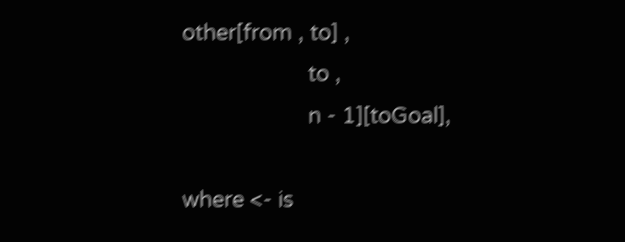other[from , to] ,
                     to ,
                     n - 1][toGoal],

where <- is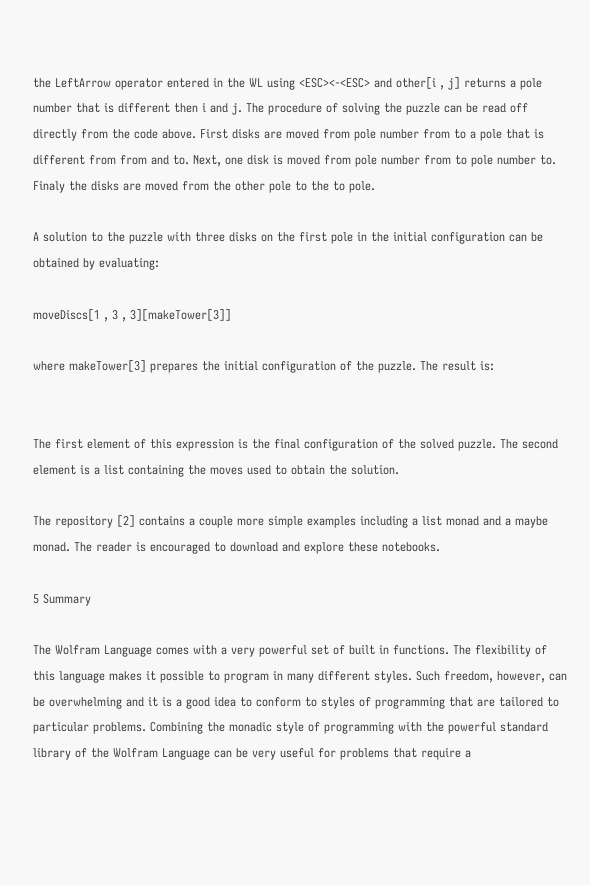the LeftArrow operator entered in the WL using <ESC><-<ESC> and other[i , j] returns a pole number that is different then i and j. The procedure of solving the puzzle can be read off directly from the code above. First disks are moved from pole number from to a pole that is different from from and to. Next, one disk is moved from pole number from to pole number to. Finaly the disks are moved from the other pole to the to pole.

A solution to the puzzle with three disks on the first pole in the initial configuration can be obtained by evaluating:

moveDiscs[1 , 3 , 3][makeTower[3]]

where makeTower[3] prepares the initial configuration of the puzzle. The result is:


The first element of this expression is the final configuration of the solved puzzle. The second element is a list containing the moves used to obtain the solution.

The repository [2] contains a couple more simple examples including a list monad and a maybe monad. The reader is encouraged to download and explore these notebooks.

5 Summary

The Wolfram Language comes with a very powerful set of built in functions. The flexibility of this language makes it possible to program in many different styles. Such freedom, however, can be overwhelming and it is a good idea to conform to styles of programming that are tailored to particular problems. Combining the monadic style of programming with the powerful standard library of the Wolfram Language can be very useful for problems that require a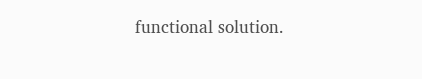functional solution.